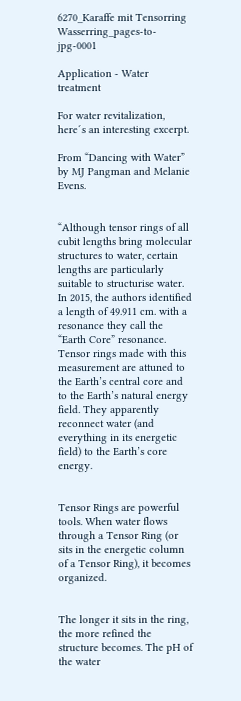6270_Karaffe mit Tensorring Wasserring_pages-to-jpg-0001

Application - Water treatment

For water revitalization, here´s an interesting excerpt.

From “Dancing with Water” by MJ Pangman and Melanie Evens.


“Although tensor rings of all cubit lengths bring molecular structures to water, certain lengths are particularly suitable to structurise water. In 2015, the authors identified a length of 49.911 cm. with a resonance they call the “Earth Core” resonance. Tensor rings made with this measurement are attuned to the Earth’s central core and to the Earth’s natural energy field. They apparently reconnect water (and everything in its energetic field) to the Earth’s core energy.


Tensor Rings are powerful tools. When water flows through a Tensor Ring (or sits in the energetic column of a Tensor Ring), it becomes organized.


The longer it sits in the ring, the more refined the structure becomes. The pH of the water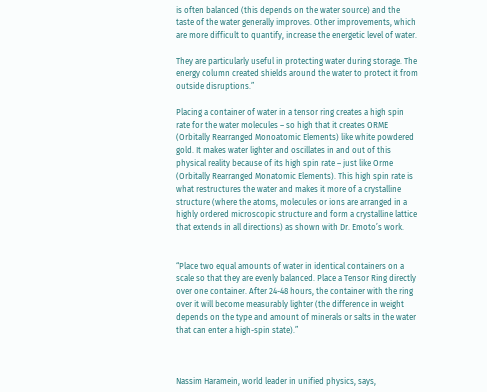is often balanced (this depends on the water source) and the taste of the water generally improves. Other improvements, which are more difficult to quantify, increase the energetic level of water.

They are particularly useful in protecting water during storage. The energy column created shields around the water to protect it from outside disruptions.”

Placing a container of water in a tensor ring creates a high spin rate for the water molecules – so high that it creates ORME (Orbitally Rearranged Monoatomic Elements) like white powdered gold. It makes water lighter and oscillates in and out of this physical reality because of its high spin rate – just like Orme (Orbitally Rearranged Monatomic Elements). This high spin rate is what restructures the water and makes it more of a crystalline structure (where the atoms, molecules or ions are arranged in a highly ordered microscopic structure and form a crystalline lattice that extends in all directions) as shown with Dr. Emoto’s work.


“Place two equal amounts of water in identical containers on a scale so that they are evenly balanced. Place a Tensor Ring directly over one container. After 24-48 hours, the container with the ring over it will become measurably lighter (the difference in weight depends on the type and amount of minerals or salts in the water that can enter a high-spin state).”



Nassim Haramein, world leader in unified physics, says,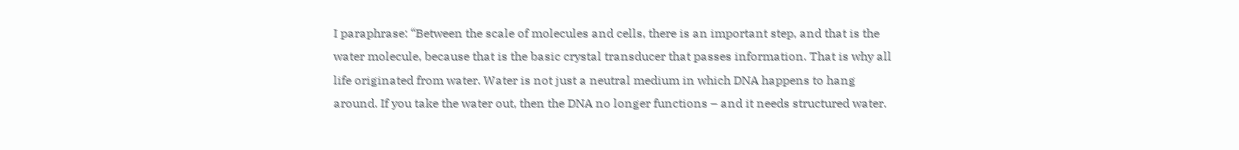I paraphrase: “Between the scale of molecules and cells, there is an important step, and that is the water molecule, because that is the basic crystal transducer that passes information. That is why all life originated from water. Water is not just a neutral medium in which DNA happens to hang around. If you take the water out, then the DNA no longer functions – and it needs structured water.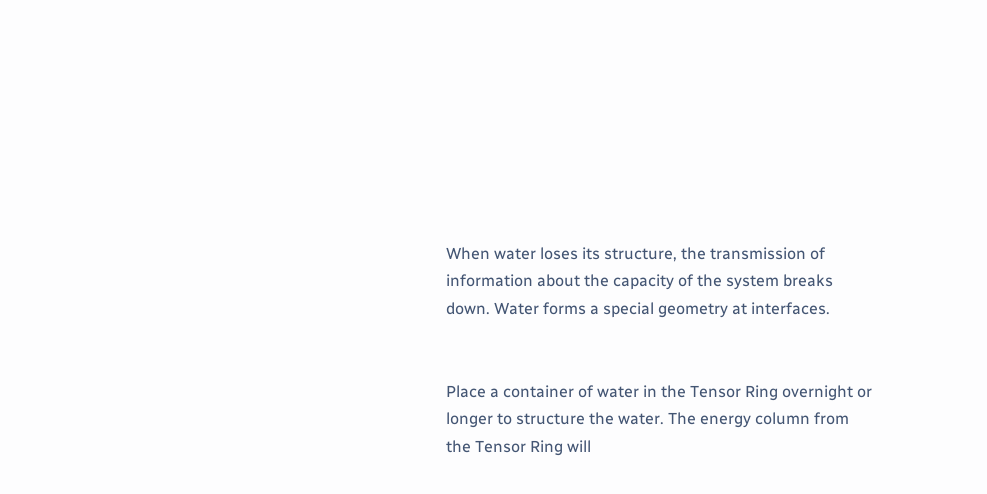When water loses its structure, the transmission of information about the capacity of the system breaks down. Water forms a special geometry at interfaces.


Place a container of water in the Tensor Ring overnight or longer to structure the water. The energy column from the Tensor Ring will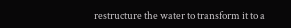restructure the water to transform it to a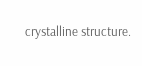crystalline structure.